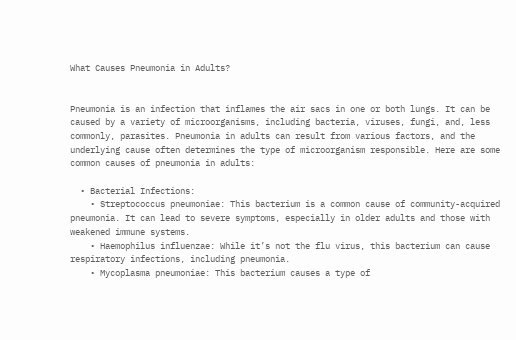What Causes Pneumonia in Adults?


Pneumonia is an infection that inflames the air sacs in one or both lungs. It can be caused by a variety of microorganisms, including bacteria, viruses, fungi, and, less commonly, parasites. Pneumonia in adults can result from various factors, and the underlying cause often determines the type of microorganism responsible. Here are some common causes of pneumonia in adults:

  • Bacterial Infections:
    • Streptococcus pneumoniae: This bacterium is a common cause of community-acquired pneumonia. It can lead to severe symptoms, especially in older adults and those with weakened immune systems.
    • Haemophilus influenzae: While it’s not the flu virus, this bacterium can cause respiratory infections, including pneumonia.
    • Mycoplasma pneumoniae: This bacterium causes a type of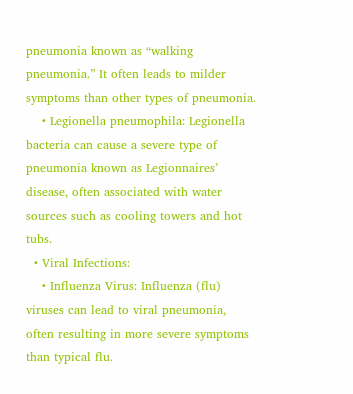pneumonia known as “walking pneumonia.” It often leads to milder symptoms than other types of pneumonia.
    • Legionella pneumophila: Legionella bacteria can cause a severe type of pneumonia known as Legionnaires’ disease, often associated with water sources such as cooling towers and hot tubs.
  • Viral Infections:
    • Influenza Virus: Influenza (flu) viruses can lead to viral pneumonia, often resulting in more severe symptoms than typical flu.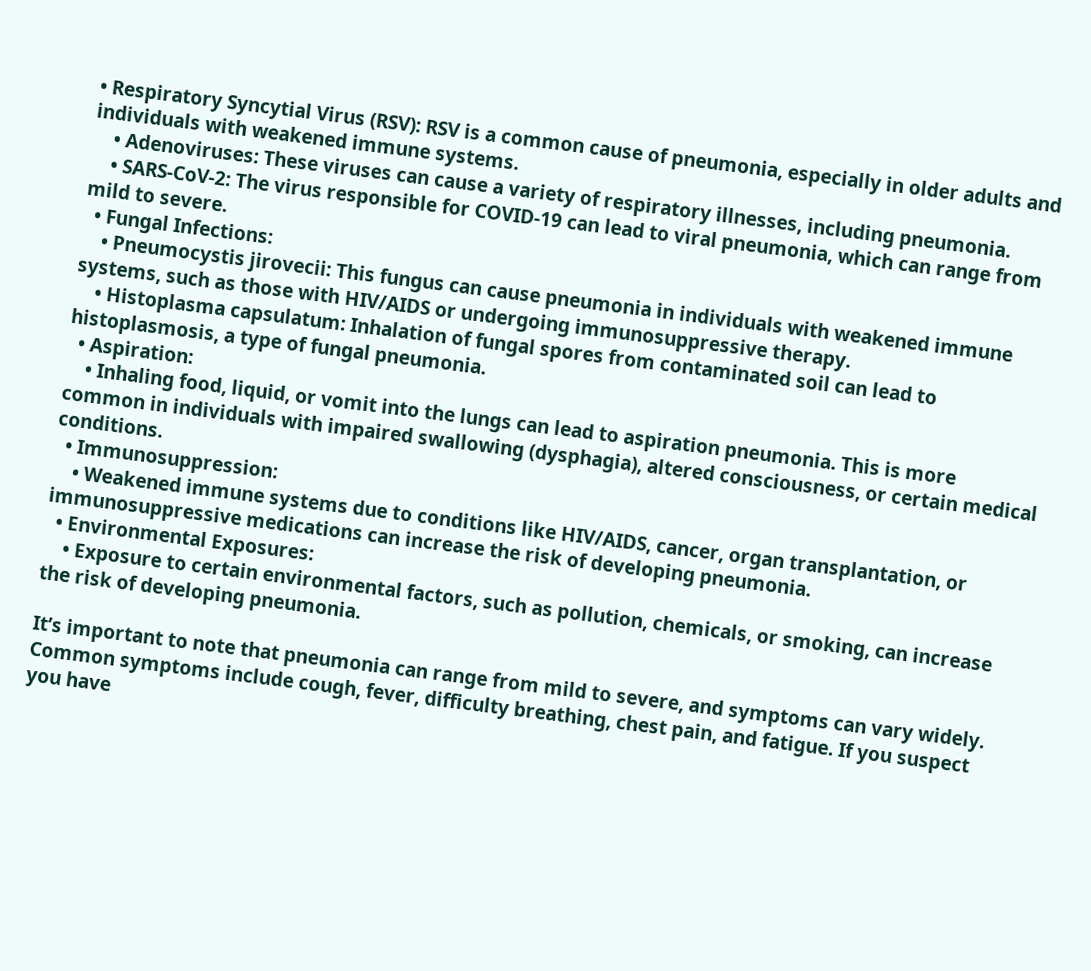• Respiratory Syncytial Virus (RSV): RSV is a common cause of pneumonia, especially in older adults and individuals with weakened immune systems.
    • Adenoviruses: These viruses can cause a variety of respiratory illnesses, including pneumonia.
    • SARS-CoV-2: The virus responsible for COVID-19 can lead to viral pneumonia, which can range from mild to severe.
  • Fungal Infections:
    • Pneumocystis jirovecii: This fungus can cause pneumonia in individuals with weakened immune systems, such as those with HIV/AIDS or undergoing immunosuppressive therapy.
    • Histoplasma capsulatum: Inhalation of fungal spores from contaminated soil can lead to histoplasmosis, a type of fungal pneumonia.
  • Aspiration:
    • Inhaling food, liquid, or vomit into the lungs can lead to aspiration pneumonia. This is more common in individuals with impaired swallowing (dysphagia), altered consciousness, or certain medical conditions.
  • Immunosuppression:
    • Weakened immune systems due to conditions like HIV/AIDS, cancer, organ transplantation, or immunosuppressive medications can increase the risk of developing pneumonia.
  • Environmental Exposures:
    • Exposure to certain environmental factors, such as pollution, chemicals, or smoking, can increase the risk of developing pneumonia.

It’s important to note that pneumonia can range from mild to severe, and symptoms can vary widely. Common symptoms include cough, fever, difficulty breathing, chest pain, and fatigue. If you suspect you have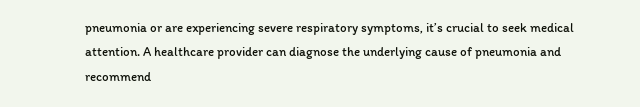pneumonia or are experiencing severe respiratory symptoms, it’s crucial to seek medical attention. A healthcare provider can diagnose the underlying cause of pneumonia and recommend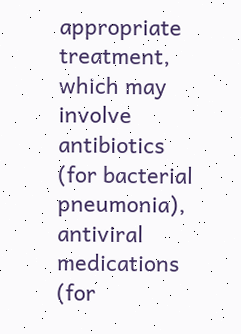appropriate treatment, which may involve antibiotics (for bacterial pneumonia), antiviral medications (for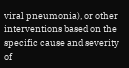viral pneumonia), or other interventions based on the specific cause and severity of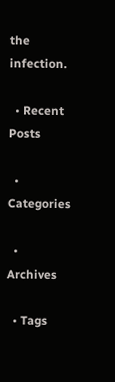the infection.

  • Recent Posts

  • Categories

  • Archives

  • Tags